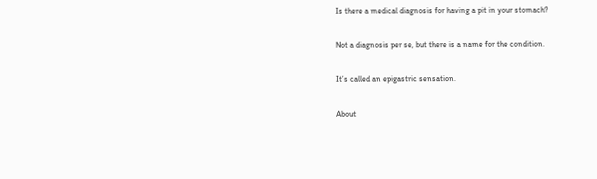Is there a medical diagnosis for having a pit in your stomach?

Not a diagnosis per se, but there is a name for the condition.

It’s called an epigastric sensation.

About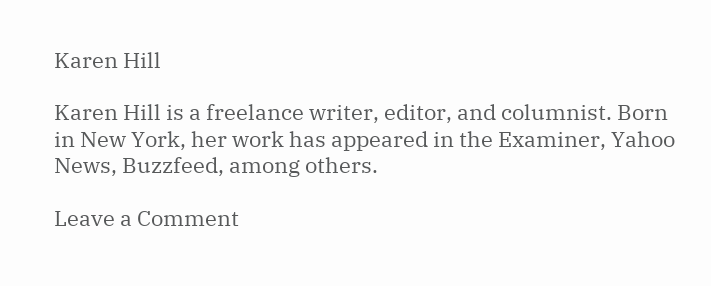Karen Hill

Karen Hill is a freelance writer, editor, and columnist. Born in New York, her work has appeared in the Examiner, Yahoo News, Buzzfeed, among others.

Leave a Comment